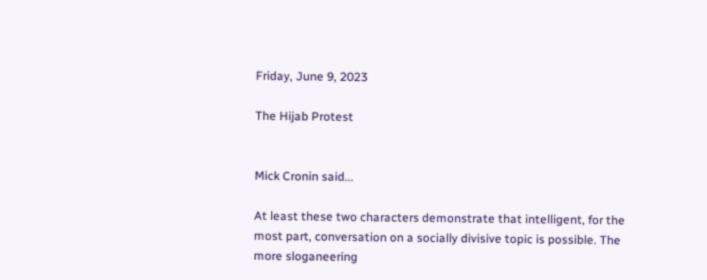Friday, June 9, 2023

The Hijab Protest


Mick Cronin said...

At least these two characters demonstrate that intelligent, for the most part, conversation on a socially divisive topic is possible. The more sloganeering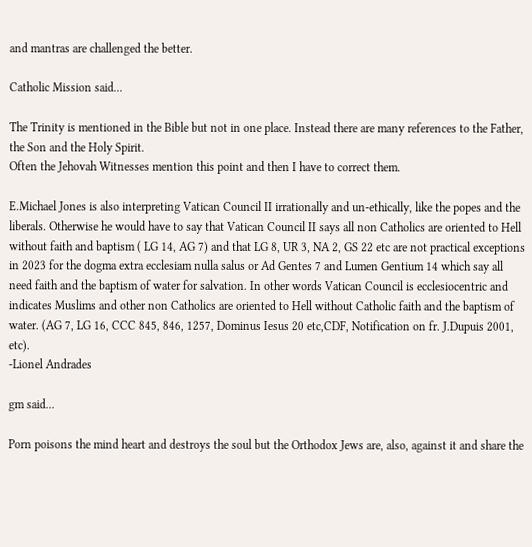and mantras are challenged the better.

Catholic Mission said...

The Trinity is mentioned in the Bible but not in one place. Instead there are many references to the Father, the Son and the Holy Spirit.
Often the Jehovah Witnesses mention this point and then I have to correct them.

E.Michael Jones is also interpreting Vatican Council II irrationally and un-ethically, like the popes and the liberals. Otherwise he would have to say that Vatican Council II says all non Catholics are oriented to Hell without faith and baptism ( LG 14, AG 7) and that LG 8, UR 3, NA 2, GS 22 etc are not practical exceptions in 2023 for the dogma extra ecclesiam nulla salus or Ad Gentes 7 and Lumen Gentium 14 which say all need faith and the baptism of water for salvation. In other words Vatican Council is ecclesiocentric and indicates Muslims and other non Catholics are oriented to Hell without Catholic faith and the baptism of water. (AG 7, LG 16, CCC 845, 846, 1257, Dominus Iesus 20 etc,CDF, Notification on fr. J.Dupuis 2001, etc).
-Lionel Andrades

gm said...

Porn poisons the mind heart and destroys the soul but the Orthodox Jews are, also, against it and share the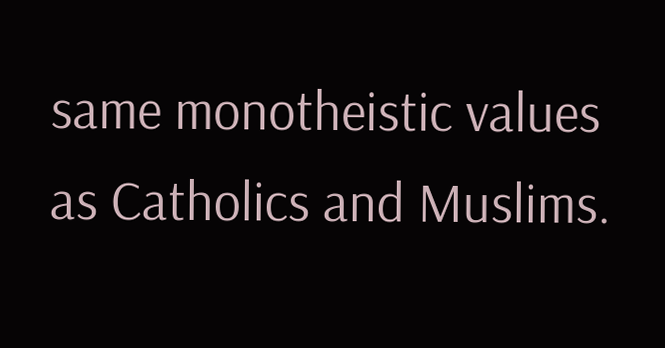same monotheistic values as Catholics and Muslims.